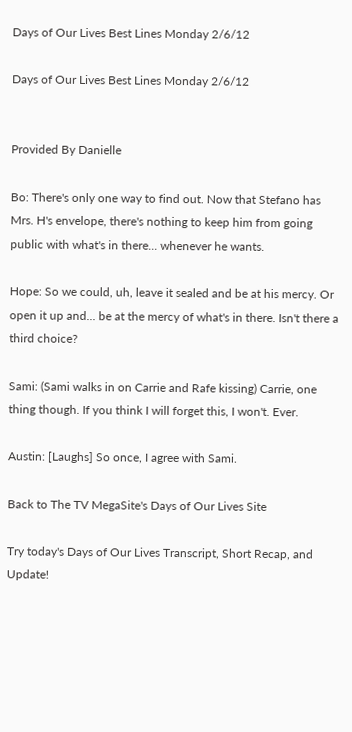Days of Our Lives Best Lines Monday 2/6/12

Days of Our Lives Best Lines Monday 2/6/12


Provided By Danielle

Bo: There's only one way to find out. Now that Stefano has Mrs. H's envelope, there's nothing to keep him from going public with what's in there... whenever he wants.

Hope: So we could, uh, leave it sealed and be at his mercy. Or open it up and... be at the mercy of what's in there. Isn't there a third choice?

Sami: (Sami walks in on Carrie and Rafe kissing) Carrie, one thing though. If you think I will forget this, I won't. Ever.

Austin: [Laughs] So once, I agree with Sami.

Back to The TV MegaSite's Days of Our Lives Site

Try today's Days of Our Lives Transcript, Short Recap, and Update!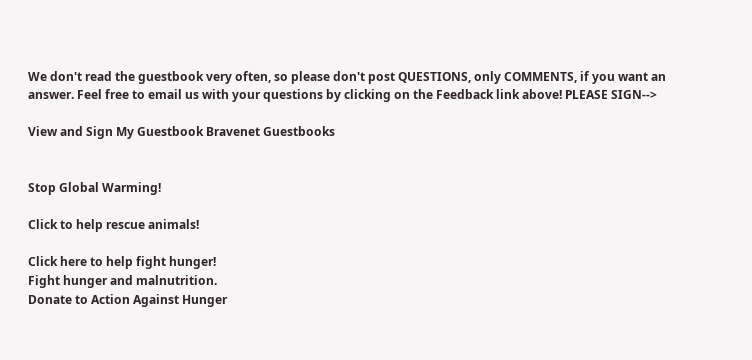We don't read the guestbook very often, so please don't post QUESTIONS, only COMMENTS, if you want an answer. Feel free to email us with your questions by clicking on the Feedback link above! PLEASE SIGN-->

View and Sign My Guestbook Bravenet Guestbooks


Stop Global Warming!

Click to help rescue animals!

Click here to help fight hunger!
Fight hunger and malnutrition.
Donate to Action Against Hunger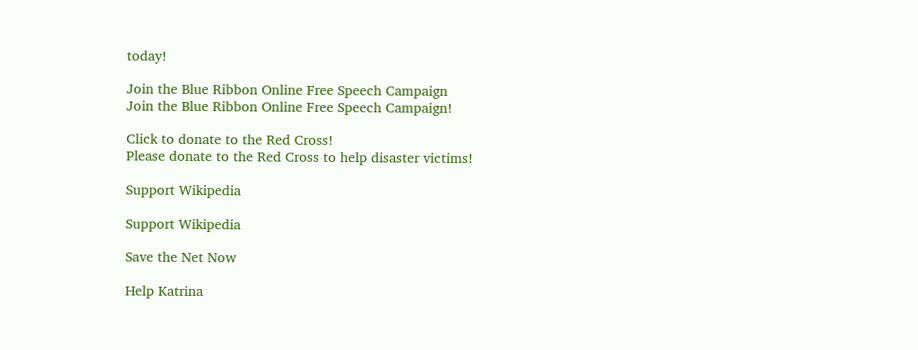today!

Join the Blue Ribbon Online Free Speech Campaign
Join the Blue Ribbon Online Free Speech Campaign!

Click to donate to the Red Cross!
Please donate to the Red Cross to help disaster victims!

Support Wikipedia

Support Wikipedia

Save the Net Now

Help Katrina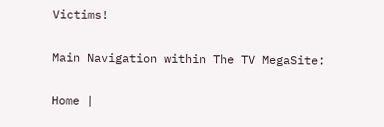Victims!

Main Navigation within The TV MegaSite:

Home |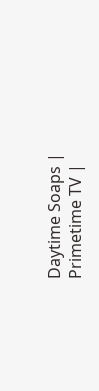Daytime Soaps | Primetime TV |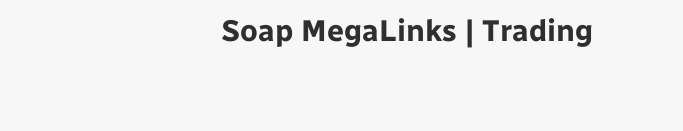Soap MegaLinks | Trading